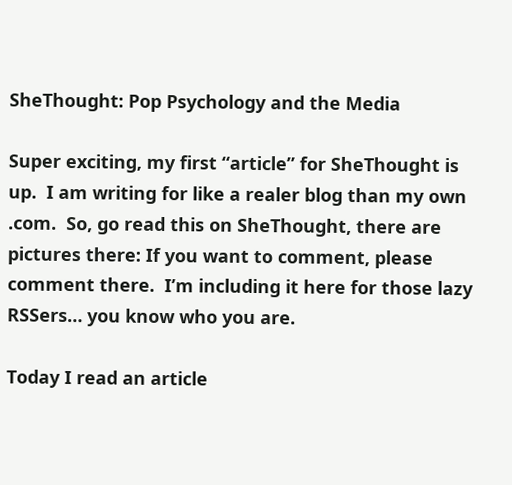SheThought: Pop Psychology and the Media

Super exciting, my first “article” for SheThought is up.  I am writing for like a realer blog than my own .com.  So, go read this on SheThought, there are pictures there: If you want to comment, please comment there.  I’m including it here for those lazy RSSers… you know who you are.

Today I read an article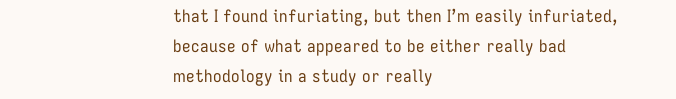that I found infuriating, but then I’m easily infuriated, because of what appeared to be either really bad methodology in a study or really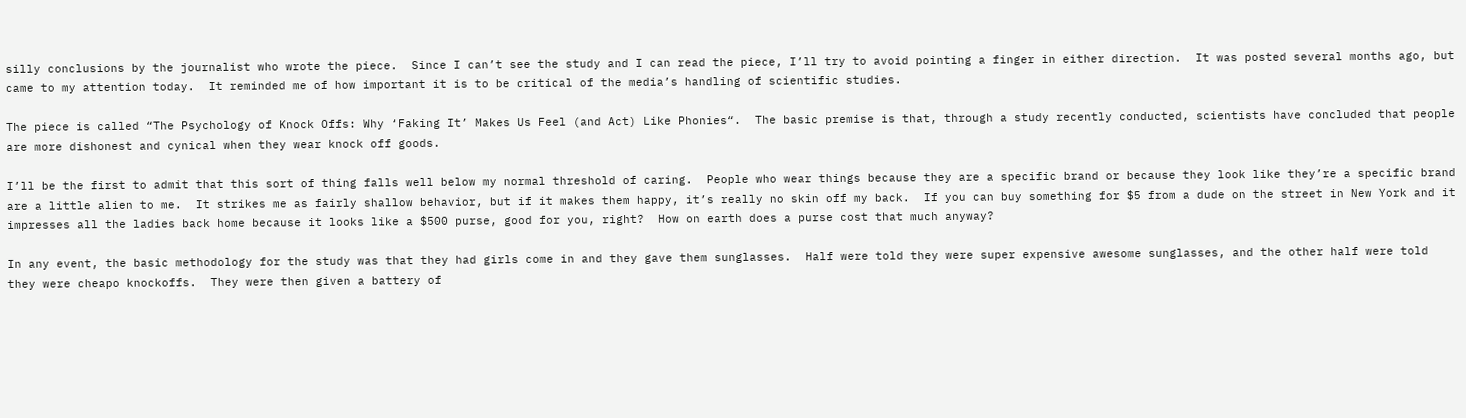silly conclusions by the journalist who wrote the piece.  Since I can’t see the study and I can read the piece, I’ll try to avoid pointing a finger in either direction.  It was posted several months ago, but came to my attention today.  It reminded me of how important it is to be critical of the media’s handling of scientific studies.

The piece is called “The Psychology of Knock Offs: Why ‘Faking It’ Makes Us Feel (and Act) Like Phonies“.  The basic premise is that, through a study recently conducted, scientists have concluded that people are more dishonest and cynical when they wear knock off goods.

I’ll be the first to admit that this sort of thing falls well below my normal threshold of caring.  People who wear things because they are a specific brand or because they look like they’re a specific brand are a little alien to me.  It strikes me as fairly shallow behavior, but if it makes them happy, it’s really no skin off my back.  If you can buy something for $5 from a dude on the street in New York and it impresses all the ladies back home because it looks like a $500 purse, good for you, right?  How on earth does a purse cost that much anyway?

In any event, the basic methodology for the study was that they had girls come in and they gave them sunglasses.  Half were told they were super expensive awesome sunglasses, and the other half were told they were cheapo knockoffs.  They were then given a battery of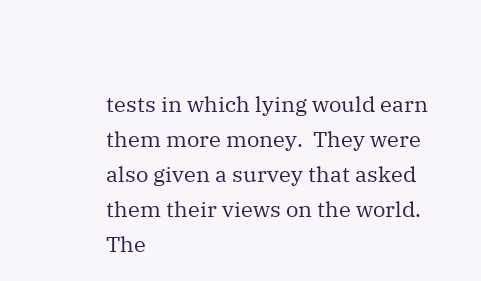tests in which lying would earn them more money.  They were also given a survey that asked them their views on the world.  The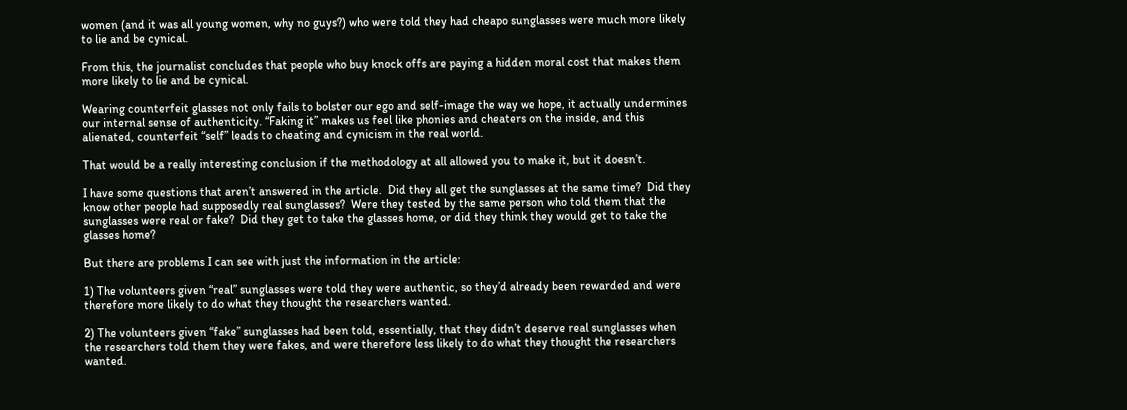women (and it was all young women, why no guys?) who were told they had cheapo sunglasses were much more likely to lie and be cynical.

From this, the journalist concludes that people who buy knock offs are paying a hidden moral cost that makes them more likely to lie and be cynical.

Wearing counterfeit glasses not only fails to bolster our ego and self-image the way we hope, it actually undermines our internal sense of authenticity. “Faking it” makes us feel like phonies and cheaters on the inside, and this alienated, counterfeit “self” leads to cheating and cynicism in the real world.

That would be a really interesting conclusion if the methodology at all allowed you to make it, but it doesn’t.

I have some questions that aren’t answered in the article.  Did they all get the sunglasses at the same time?  Did they know other people had supposedly real sunglasses?  Were they tested by the same person who told them that the sunglasses were real or fake?  Did they get to take the glasses home, or did they think they would get to take the glasses home?

But there are problems I can see with just the information in the article:

1) The volunteers given “real” sunglasses were told they were authentic, so they’d already been rewarded and were therefore more likely to do what they thought the researchers wanted.

2) The volunteers given “fake” sunglasses had been told, essentially, that they didn’t deserve real sunglasses when the researchers told them they were fakes, and were therefore less likely to do what they thought the researchers wanted.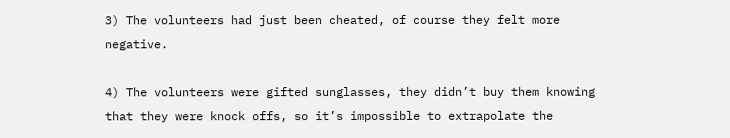3) The volunteers had just been cheated, of course they felt more negative.

4) The volunteers were gifted sunglasses, they didn’t buy them knowing that they were knock offs, so it’s impossible to extrapolate the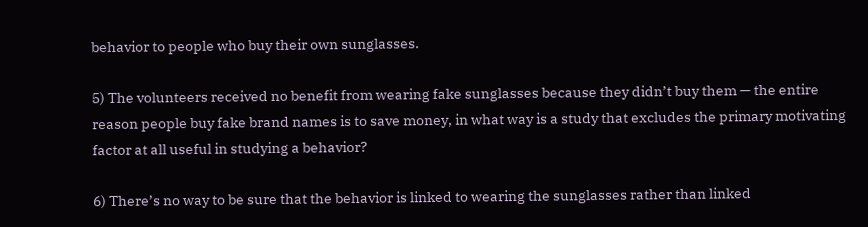behavior to people who buy their own sunglasses.

5) The volunteers received no benefit from wearing fake sunglasses because they didn’t buy them — the entire reason people buy fake brand names is to save money, in what way is a study that excludes the primary motivating factor at all useful in studying a behavior?

6) There’s no way to be sure that the behavior is linked to wearing the sunglasses rather than linked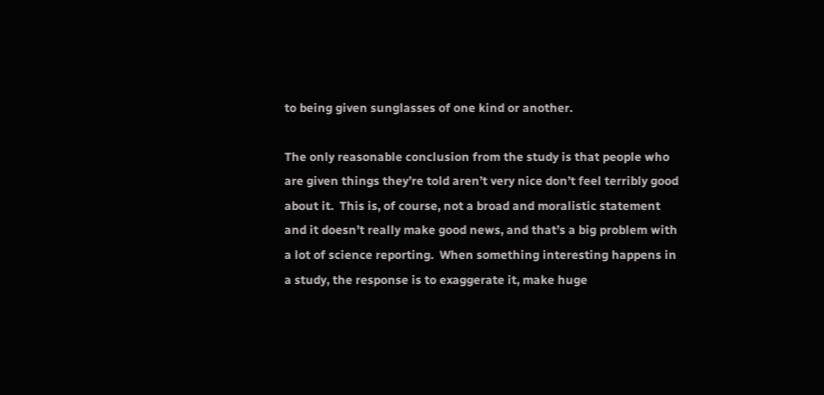to being given sunglasses of one kind or another.

The only reasonable conclusion from the study is that people who are given things they’re told aren’t very nice don’t feel terribly good about it.  This is, of course, not a broad and moralistic statement and it doesn’t really make good news, and that’s a big problem with a lot of science reporting.  When something interesting happens in a study, the response is to exaggerate it, make huge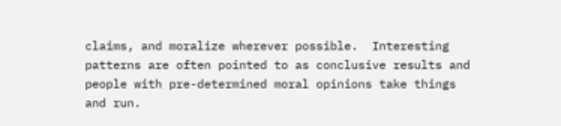claims, and moralize wherever possible.  Interesting patterns are often pointed to as conclusive results and people with pre-determined moral opinions take things and run.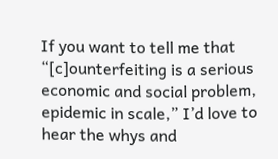If you want to tell me that “[c]ounterfeiting is a serious economic and social problem, epidemic in scale,” I’d love to hear the whys and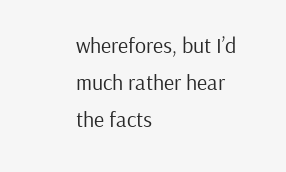wherefores, but I’d much rather hear the facts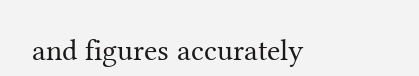and figures accurately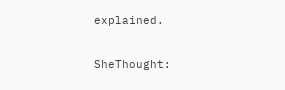explained.

SheThought: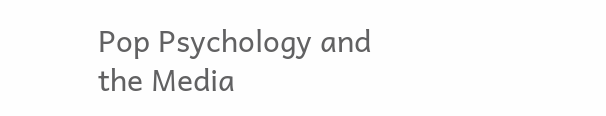Pop Psychology and the Media